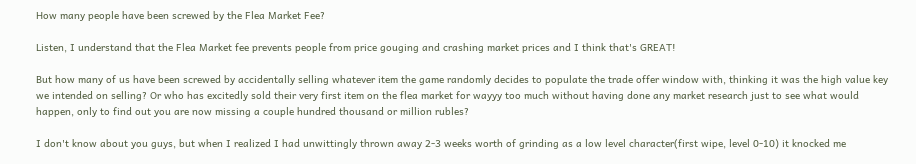How many people have been screwed by the Flea Market Fee?

Listen, I understand that the Flea Market fee prevents people from price gouging and crashing market prices and I think that's GREAT!

But how many of us have been screwed by accidentally selling whatever item the game randomly decides to populate the trade offer window with, thinking it was the high value key we intended on selling? Or who has excitedly sold their very first item on the flea market for wayyy too much without having done any market research just to see what would happen, only to find out you are now missing a couple hundred thousand or million rubles?

I don't know about you guys, but when I realized I had unwittingly thrown away 2-3 weeks worth of grinding as a low level character(first wipe, level 0-10) it knocked me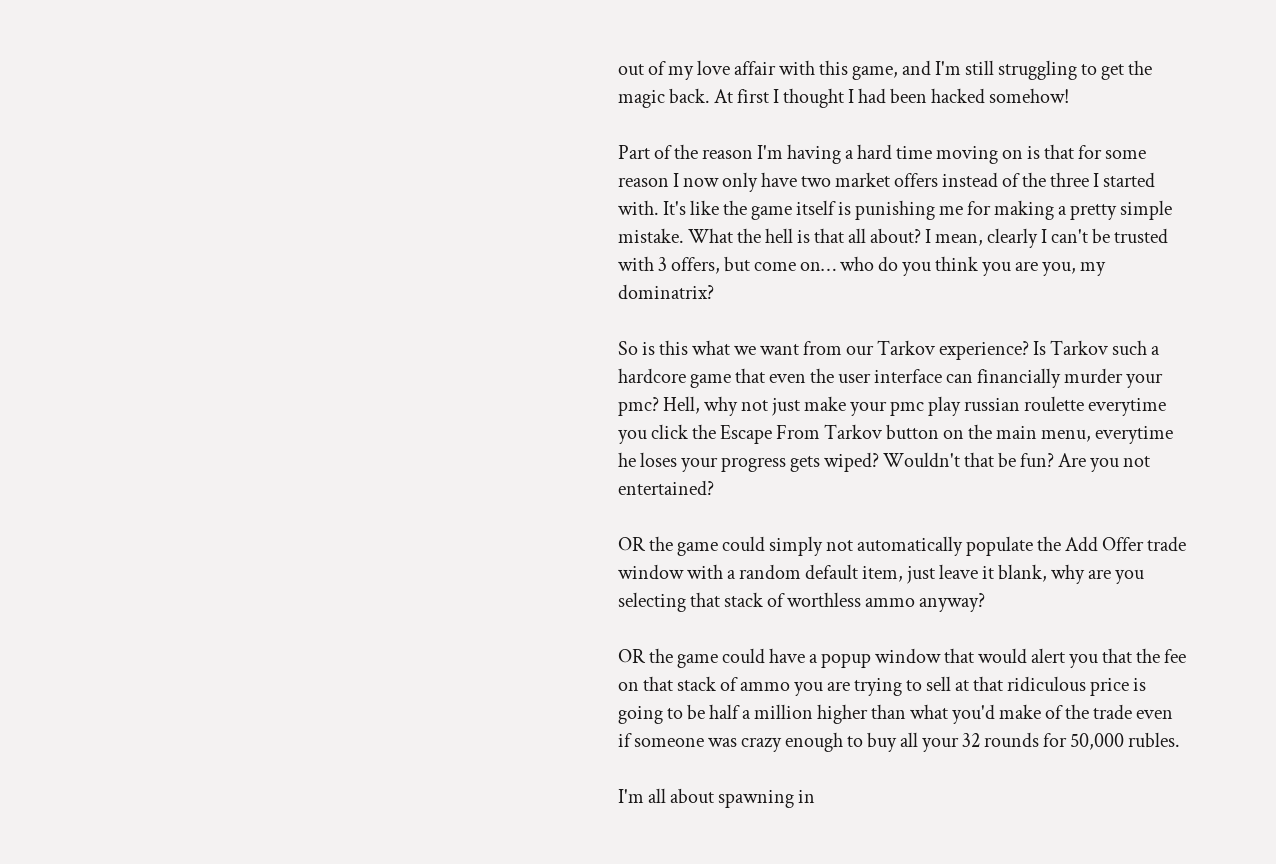out of my love affair with this game, and I'm still struggling to get the magic back. At first I thought I had been hacked somehow!

Part of the reason I'm having a hard time moving on is that for some reason I now only have two market offers instead of the three I started with. It's like the game itself is punishing me for making a pretty simple mistake. What the hell is that all about? I mean, clearly I can't be trusted with 3 offers, but come on… who do you think you are you, my dominatrix?

So is this what we want from our Tarkov experience? Is Tarkov such a hardcore game that even the user interface can financially murder your pmc? Hell, why not just make your pmc play russian roulette everytime you click the Escape From Tarkov button on the main menu, everytime he loses your progress gets wiped? Wouldn't that be fun? Are you not entertained?

OR the game could simply not automatically populate the Add Offer trade window with a random default item, just leave it blank, why are you selecting that stack of worthless ammo anyway?

OR the game could have a popup window that would alert you that the fee on that stack of ammo you are trying to sell at that ridiculous price is going to be half a million higher than what you'd make of the trade even if someone was crazy enough to buy all your 32 rounds for 50,000 rubles.

I'm all about spawning in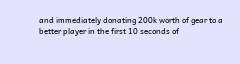and immediately donating 200k worth of gear to a better player in the first 10 seconds of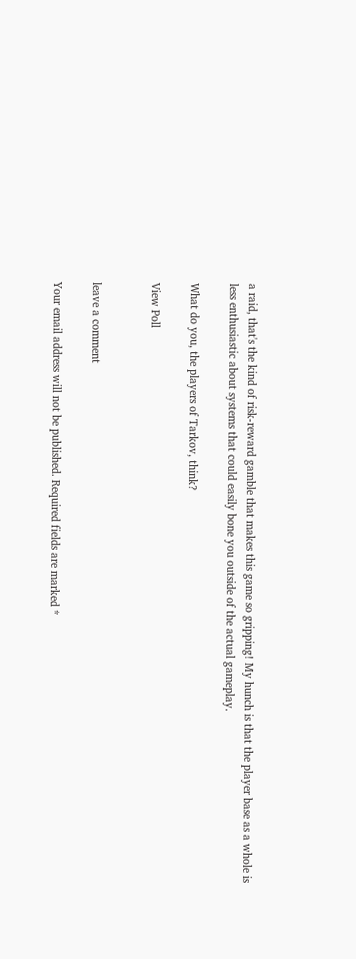a raid, that's the kind of risk-reward gamble that makes this game so gripping! My hunch is that the player base as a whole is less enthusiastic about systems that could easily bone you outside of the actual gameplay.

What do you, the players of Tarkov, think?

View Poll


leave a comment

Your email address will not be published. Required fields are marked *